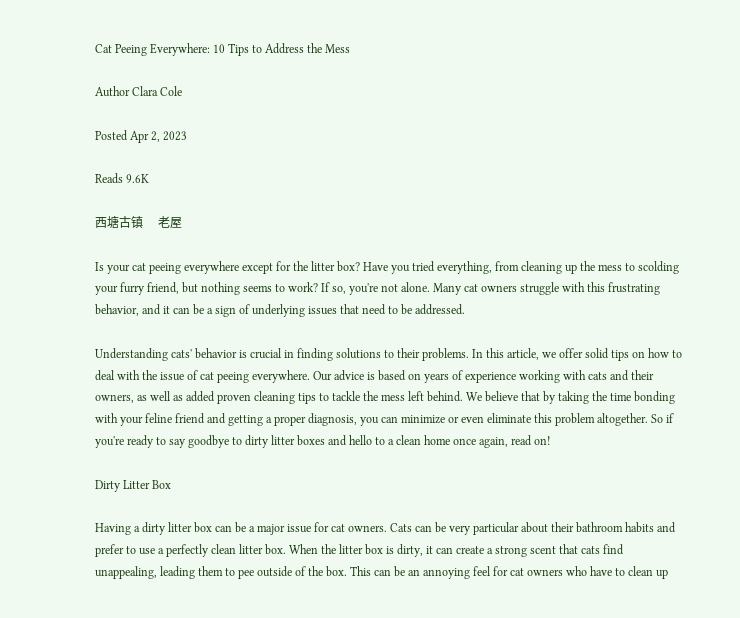Cat Peeing Everywhere: 10 Tips to Address the Mess

Author Clara Cole

Posted Apr 2, 2023

Reads 9.6K

西塘古镇     老屋

Is your cat peeing everywhere except for the litter box? Have you tried everything, from cleaning up the mess to scolding your furry friend, but nothing seems to work? If so, you're not alone. Many cat owners struggle with this frustrating behavior, and it can be a sign of underlying issues that need to be addressed.

Understanding cats' behavior is crucial in finding solutions to their problems. In this article, we offer solid tips on how to deal with the issue of cat peeing everywhere. Our advice is based on years of experience working with cats and their owners, as well as added proven cleaning tips to tackle the mess left behind. We believe that by taking the time bonding with your feline friend and getting a proper diagnosis, you can minimize or even eliminate this problem altogether. So if you're ready to say goodbye to dirty litter boxes and hello to a clean home once again, read on!

Dirty Litter Box

Having a dirty litter box can be a major issue for cat owners. Cats can be very particular about their bathroom habits and prefer to use a perfectly clean litter box. When the litter box is dirty, it can create a strong scent that cats find unappealing, leading them to pee outside of the box. This can be an annoying feel for cat owners who have to clean up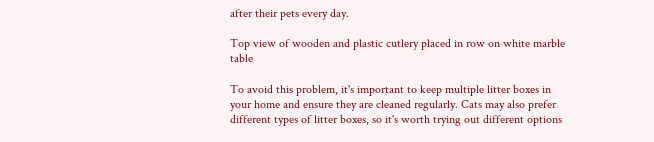after their pets every day.

Top view of wooden and plastic cutlery placed in row on white marble table

To avoid this problem, it's important to keep multiple litter boxes in your home and ensure they are cleaned regularly. Cats may also prefer different types of litter boxes, so it's worth trying out different options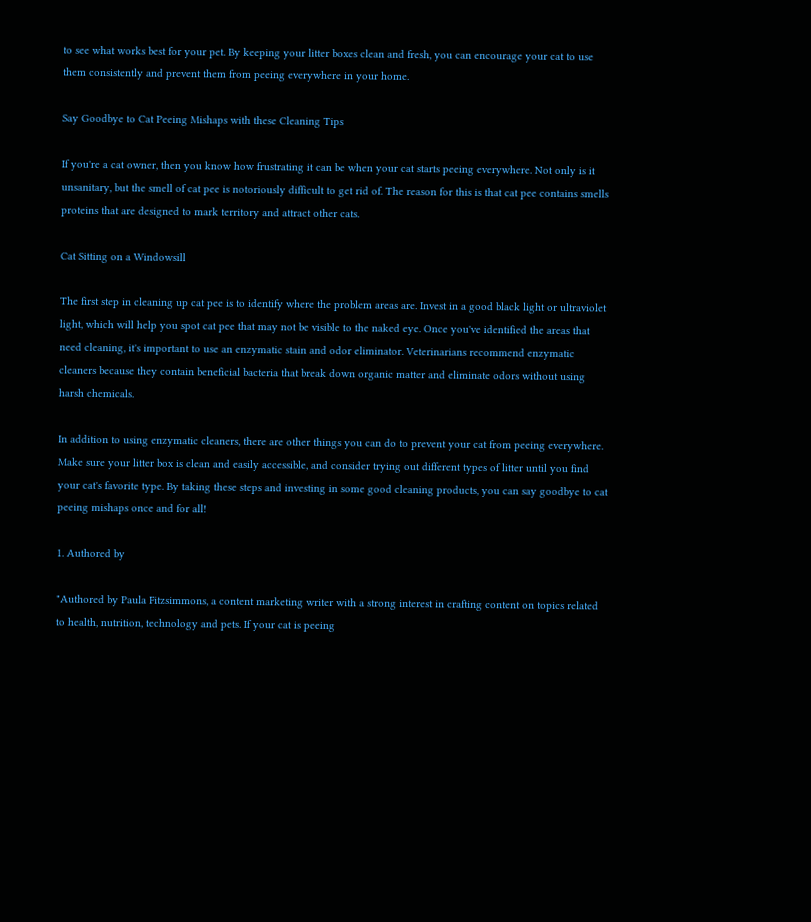to see what works best for your pet. By keeping your litter boxes clean and fresh, you can encourage your cat to use them consistently and prevent them from peeing everywhere in your home.

Say Goodbye to Cat Peeing Mishaps with these Cleaning Tips

If you're a cat owner, then you know how frustrating it can be when your cat starts peeing everywhere. Not only is it unsanitary, but the smell of cat pee is notoriously difficult to get rid of. The reason for this is that cat pee contains smells proteins that are designed to mark territory and attract other cats.

Cat Sitting on a Windowsill

The first step in cleaning up cat pee is to identify where the problem areas are. Invest in a good black light or ultraviolet light, which will help you spot cat pee that may not be visible to the naked eye. Once you've identified the areas that need cleaning, it's important to use an enzymatic stain and odor eliminator. Veterinarians recommend enzymatic cleaners because they contain beneficial bacteria that break down organic matter and eliminate odors without using harsh chemicals.

In addition to using enzymatic cleaners, there are other things you can do to prevent your cat from peeing everywhere. Make sure your litter box is clean and easily accessible, and consider trying out different types of litter until you find your cat's favorite type. By taking these steps and investing in some good cleaning products, you can say goodbye to cat peeing mishaps once and for all!

1. Authored by

"Authored by Paula Fitzsimmons, a content marketing writer with a strong interest in crafting content on topics related to health, nutrition, technology and pets. If your cat is peeing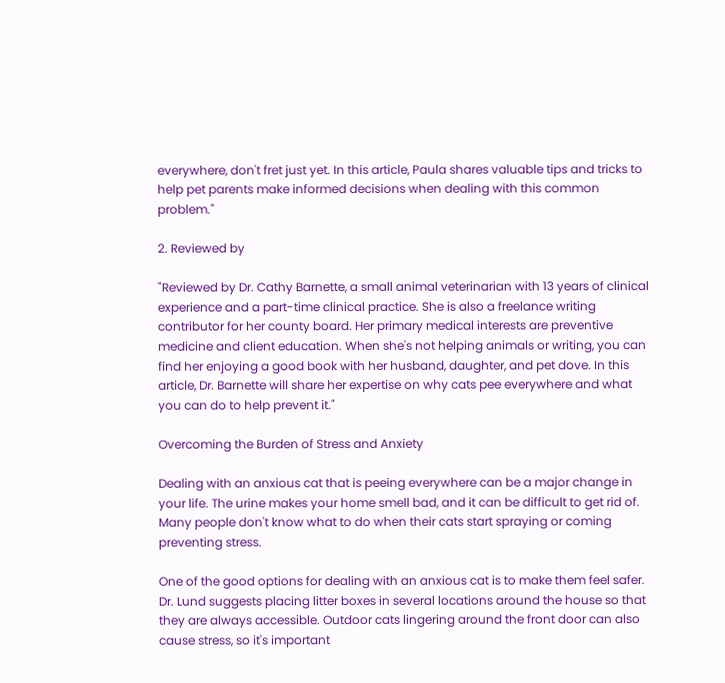everywhere, don't fret just yet. In this article, Paula shares valuable tips and tricks to help pet parents make informed decisions when dealing with this common problem."

2. Reviewed by

"Reviewed by Dr. Cathy Barnette, a small animal veterinarian with 13 years of clinical experience and a part-time clinical practice. She is also a freelance writing contributor for her county board. Her primary medical interests are preventive medicine and client education. When she's not helping animals or writing, you can find her enjoying a good book with her husband, daughter, and pet dove. In this article, Dr. Barnette will share her expertise on why cats pee everywhere and what you can do to help prevent it."

Overcoming the Burden of Stress and Anxiety

Dealing with an anxious cat that is peeing everywhere can be a major change in your life. The urine makes your home smell bad, and it can be difficult to get rid of. Many people don't know what to do when their cats start spraying or coming preventing stress.

One of the good options for dealing with an anxious cat is to make them feel safer. Dr. Lund suggests placing litter boxes in several locations around the house so that they are always accessible. Outdoor cats lingering around the front door can also cause stress, so it's important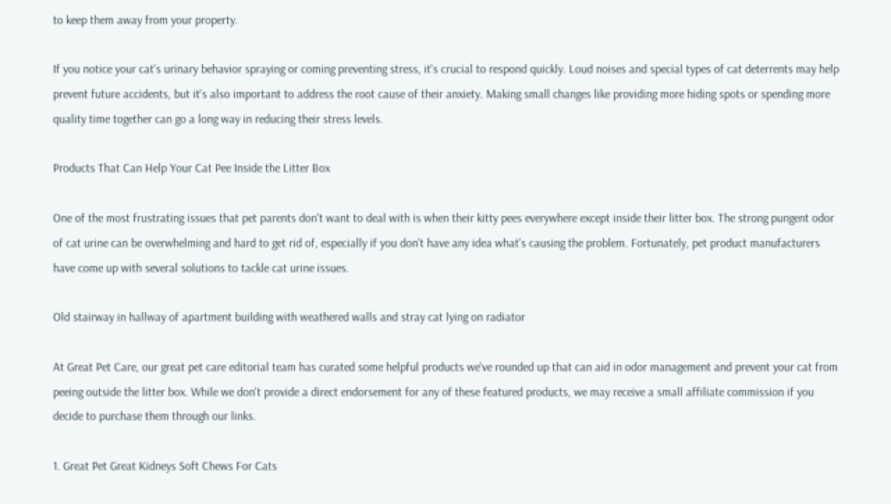to keep them away from your property.

If you notice your cat's urinary behavior spraying or coming preventing stress, it's crucial to respond quickly. Loud noises and special types of cat deterrents may help prevent future accidents, but it's also important to address the root cause of their anxiety. Making small changes like providing more hiding spots or spending more quality time together can go a long way in reducing their stress levels.

Products That Can Help Your Cat Pee Inside the Litter Box

One of the most frustrating issues that pet parents don't want to deal with is when their kitty pees everywhere except inside their litter box. The strong pungent odor of cat urine can be overwhelming and hard to get rid of, especially if you don't have any idea what's causing the problem. Fortunately, pet product manufacturers have come up with several solutions to tackle cat urine issues.

Old stairway in hallway of apartment building with weathered walls and stray cat lying on radiator

At Great Pet Care, our great pet care editorial team has curated some helpful products we've rounded up that can aid in odor management and prevent your cat from peeing outside the litter box. While we don't provide a direct endorsement for any of these featured products, we may receive a small affiliate commission if you decide to purchase them through our links.

1. Great Pet Great Kidneys Soft Chews For Cats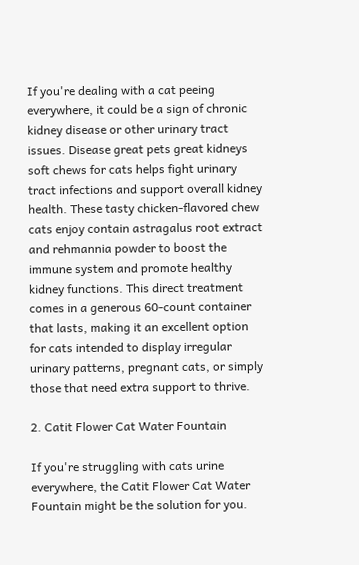If you're dealing with a cat peeing everywhere, it could be a sign of chronic kidney disease or other urinary tract issues. Disease great pets great kidneys soft chews for cats helps fight urinary tract infections and support overall kidney health. These tasty chicken-flavored chew cats enjoy contain astragalus root extract and rehmannia powder to boost the immune system and promote healthy kidney functions. This direct treatment comes in a generous 60-count container that lasts, making it an excellent option for cats intended to display irregular urinary patterns, pregnant cats, or simply those that need extra support to thrive.

2. Catit Flower Cat Water Fountain

If you're struggling with cats urine everywhere, the Catit Flower Cat Water Fountain might be the solution for you.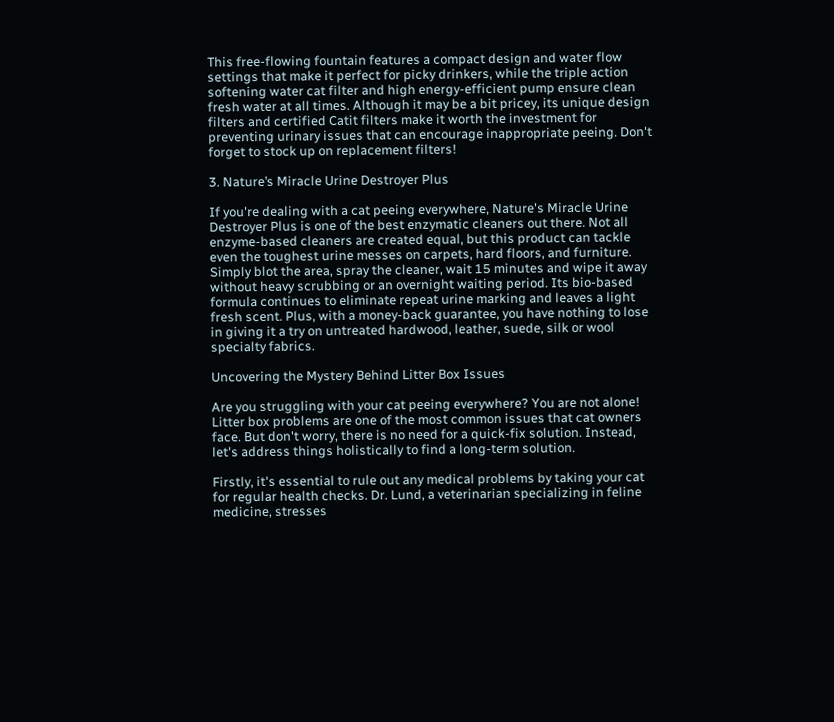This free-flowing fountain features a compact design and water flow settings that make it perfect for picky drinkers, while the triple action softening water cat filter and high energy-efficient pump ensure clean fresh water at all times. Although it may be a bit pricey, its unique design filters and certified Catit filters make it worth the investment for preventing urinary issues that can encourage inappropriate peeing. Don't forget to stock up on replacement filters!

3. Nature’s Miracle Urine Destroyer Plus

If you're dealing with a cat peeing everywhere, Nature's Miracle Urine Destroyer Plus is one of the best enzymatic cleaners out there. Not all enzyme-based cleaners are created equal, but this product can tackle even the toughest urine messes on carpets, hard floors, and furniture. Simply blot the area, spray the cleaner, wait 15 minutes and wipe it away without heavy scrubbing or an overnight waiting period. Its bio-based formula continues to eliminate repeat urine marking and leaves a light fresh scent. Plus, with a money-back guarantee, you have nothing to lose in giving it a try on untreated hardwood, leather, suede, silk or wool specialty fabrics.

Uncovering the Mystery Behind Litter Box Issues

Are you struggling with your cat peeing everywhere? You are not alone! Litter box problems are one of the most common issues that cat owners face. But don't worry, there is no need for a quick-fix solution. Instead, let's address things holistically to find a long-term solution.

Firstly, it's essential to rule out any medical problems by taking your cat for regular health checks. Dr. Lund, a veterinarian specializing in feline medicine, stresses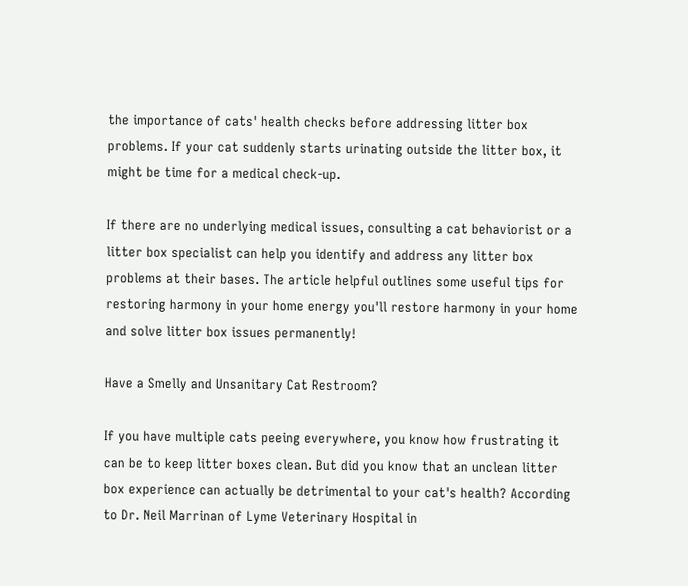the importance of cats' health checks before addressing litter box problems. If your cat suddenly starts urinating outside the litter box, it might be time for a medical check-up.

If there are no underlying medical issues, consulting a cat behaviorist or a litter box specialist can help you identify and address any litter box problems at their bases. The article helpful outlines some useful tips for restoring harmony in your home energy you'll restore harmony in your home and solve litter box issues permanently!

Have a Smelly and Unsanitary Cat Restroom?

If you have multiple cats peeing everywhere, you know how frustrating it can be to keep litter boxes clean. But did you know that an unclean litter box experience can actually be detrimental to your cat's health? According to Dr. Neil Marrinan of Lyme Veterinary Hospital in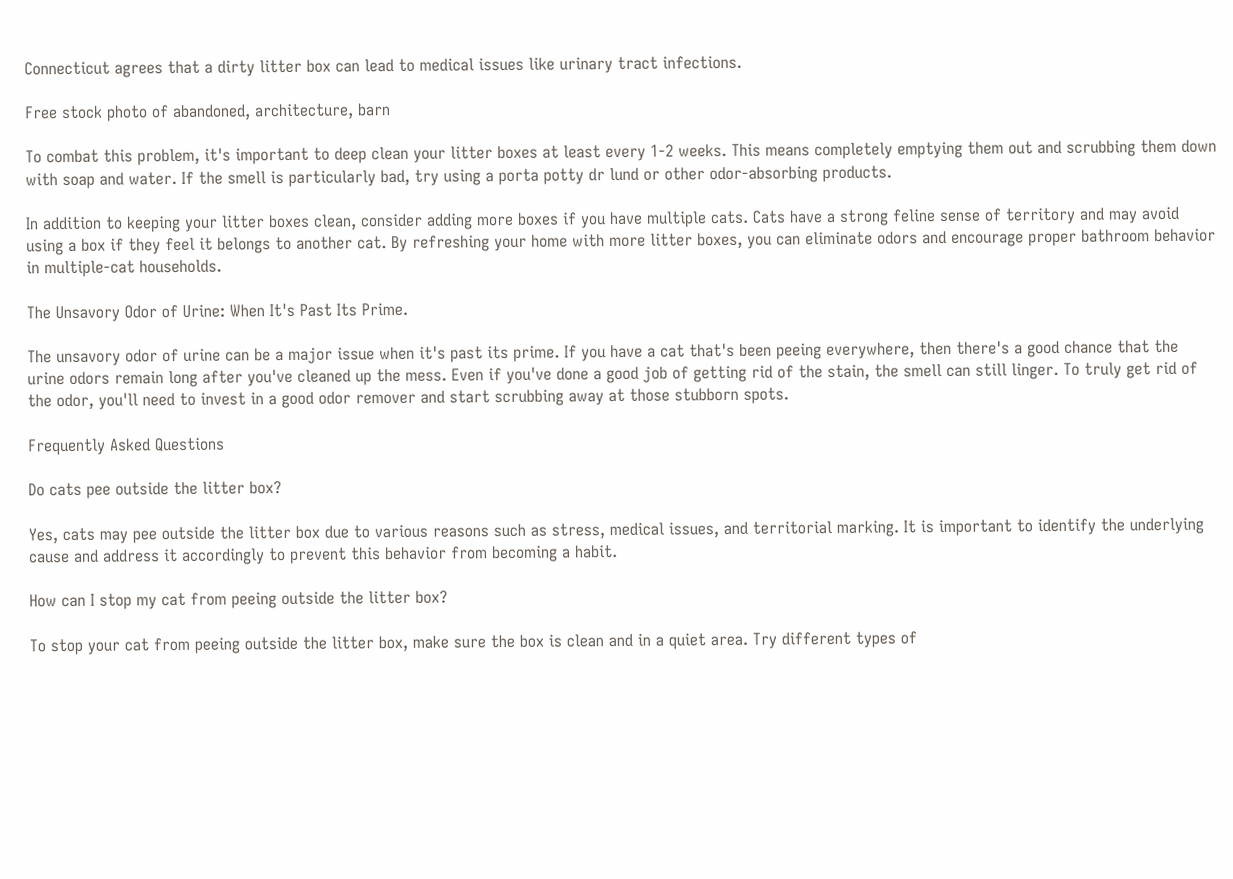Connecticut agrees that a dirty litter box can lead to medical issues like urinary tract infections.

Free stock photo of abandoned, architecture, barn

To combat this problem, it's important to deep clean your litter boxes at least every 1-2 weeks. This means completely emptying them out and scrubbing them down with soap and water. If the smell is particularly bad, try using a porta potty dr lund or other odor-absorbing products.

In addition to keeping your litter boxes clean, consider adding more boxes if you have multiple cats. Cats have a strong feline sense of territory and may avoid using a box if they feel it belongs to another cat. By refreshing your home with more litter boxes, you can eliminate odors and encourage proper bathroom behavior in multiple-cat households.

The Unsavory Odor of Urine: When It's Past Its Prime.

The unsavory odor of urine can be a major issue when it's past its prime. If you have a cat that's been peeing everywhere, then there's a good chance that the urine odors remain long after you've cleaned up the mess. Even if you've done a good job of getting rid of the stain, the smell can still linger. To truly get rid of the odor, you'll need to invest in a good odor remover and start scrubbing away at those stubborn spots.

Frequently Asked Questions

Do cats pee outside the litter box?

Yes, cats may pee outside the litter box due to various reasons such as stress, medical issues, and territorial marking. It is important to identify the underlying cause and address it accordingly to prevent this behavior from becoming a habit.

How can I stop my cat from peeing outside the litter box?

To stop your cat from peeing outside the litter box, make sure the box is clean and in a quiet area. Try different types of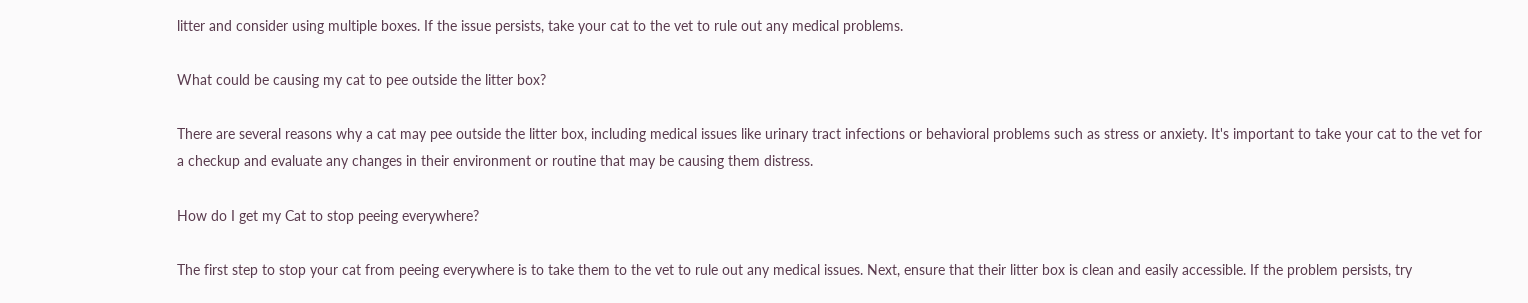litter and consider using multiple boxes. If the issue persists, take your cat to the vet to rule out any medical problems.

What could be causing my cat to pee outside the litter box?

There are several reasons why a cat may pee outside the litter box, including medical issues like urinary tract infections or behavioral problems such as stress or anxiety. It's important to take your cat to the vet for a checkup and evaluate any changes in their environment or routine that may be causing them distress.

How do I get my Cat to stop peeing everywhere?

The first step to stop your cat from peeing everywhere is to take them to the vet to rule out any medical issues. Next, ensure that their litter box is clean and easily accessible. If the problem persists, try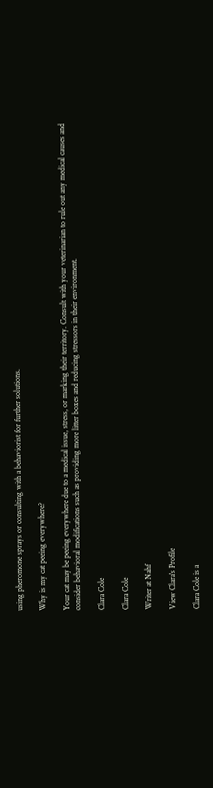using pheromone sprays or consulting with a behaviorist for further solutions.

Why is my cat peeing everywhere?

Your cat may be peeing everywhere due to a medical issue, stress, or marking their territory. Consult with your veterinarian to rule out any medical causes and consider behavioral modifications such as providing more litter boxes and reducing stressors in their environment.

Clara Cole

Clara Cole

Writer at Nahf

View Clara's Profile

Clara Cole is a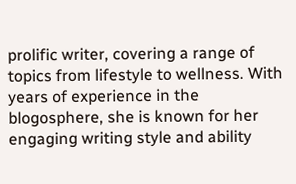prolific writer, covering a range of topics from lifestyle to wellness. With years of experience in the blogosphere, she is known for her engaging writing style and ability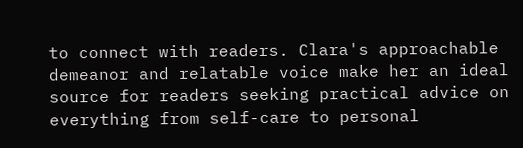to connect with readers. Clara's approachable demeanor and relatable voice make her an ideal source for readers seeking practical advice on everything from self-care to personal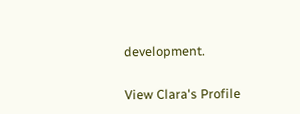development.

View Clara's Profile